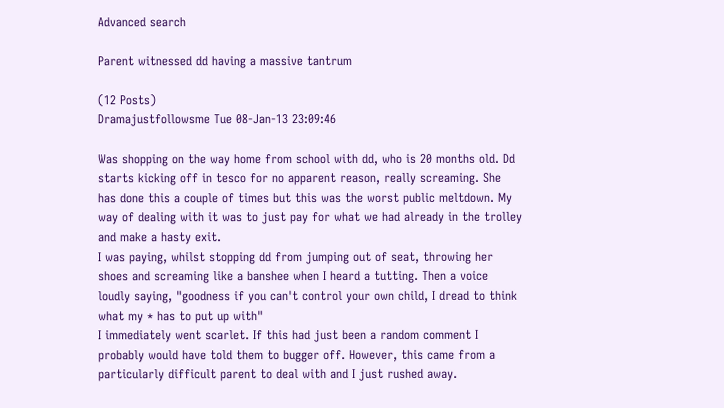Advanced search

Parent witnessed dd having a massive tantrum

(12 Posts)
Dramajustfollowsme Tue 08-Jan-13 23:09:46

Was shopping on the way home from school with dd, who is 20 months old. Dd starts kicking off in tesco for no apparent reason, really screaming. She has done this a couple of times but this was the worst public meltdown. My way of dealing with it was to just pay for what we had already in the trolley and make a hasty exit.
I was paying, whilst stopping dd from jumping out of seat, throwing her shoes and screaming like a banshee when I heard a tutting. Then a voice loudly saying, "goodness if you can't control your own child, I dread to think what my * has to put up with"
I immediately went scarlet. If this had just been a random comment I probably would have told them to bugger off. However, this came from a particularly difficult parent to deal with and I just rushed away.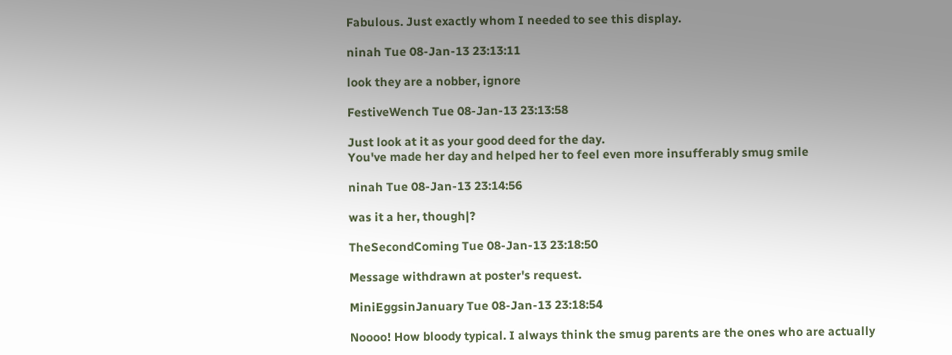Fabulous. Just exactly whom I needed to see this display.

ninah Tue 08-Jan-13 23:13:11

look they are a nobber, ignore

FestiveWench Tue 08-Jan-13 23:13:58

Just look at it as your good deed for the day.
You've made her day and helped her to feel even more insufferably smug smile

ninah Tue 08-Jan-13 23:14:56

was it a her, though|?

TheSecondComing Tue 08-Jan-13 23:18:50

Message withdrawn at poster's request.

MiniEggsinJanuary Tue 08-Jan-13 23:18:54

Noooo! How bloody typical. I always think the smug parents are the ones who are actually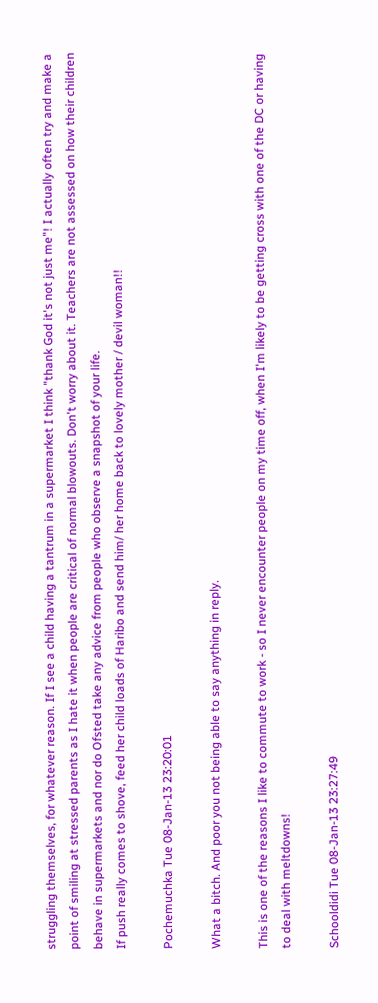struggling themselves, for whatever reason. If I see a child having a tantrum in a supermarket I think "thank God it's not just me"! I actually often try and make a point of smiling at stressed parents as I hate it when people are critical of normal blowouts. Don't worry about it. Teachers are not assessed on how their children behave in supermarkets and nor do Ofsted take any advice from people who observe a snapshot of your life.
If push really comes to shove, feed her child loads of Haribo and send him/ her home back to lovely mother / devil woman!!

Pochemuchka Tue 08-Jan-13 23:20:01

What a bitch. And poor you not being able to say anything in reply.

This is one of the reasons I like to commute to work - so I never encounter people on my time off, when I'm likely to be getting cross with one of the DC or having to deal with meltdowns!

Schooldidi Tue 08-Jan-13 23:27:49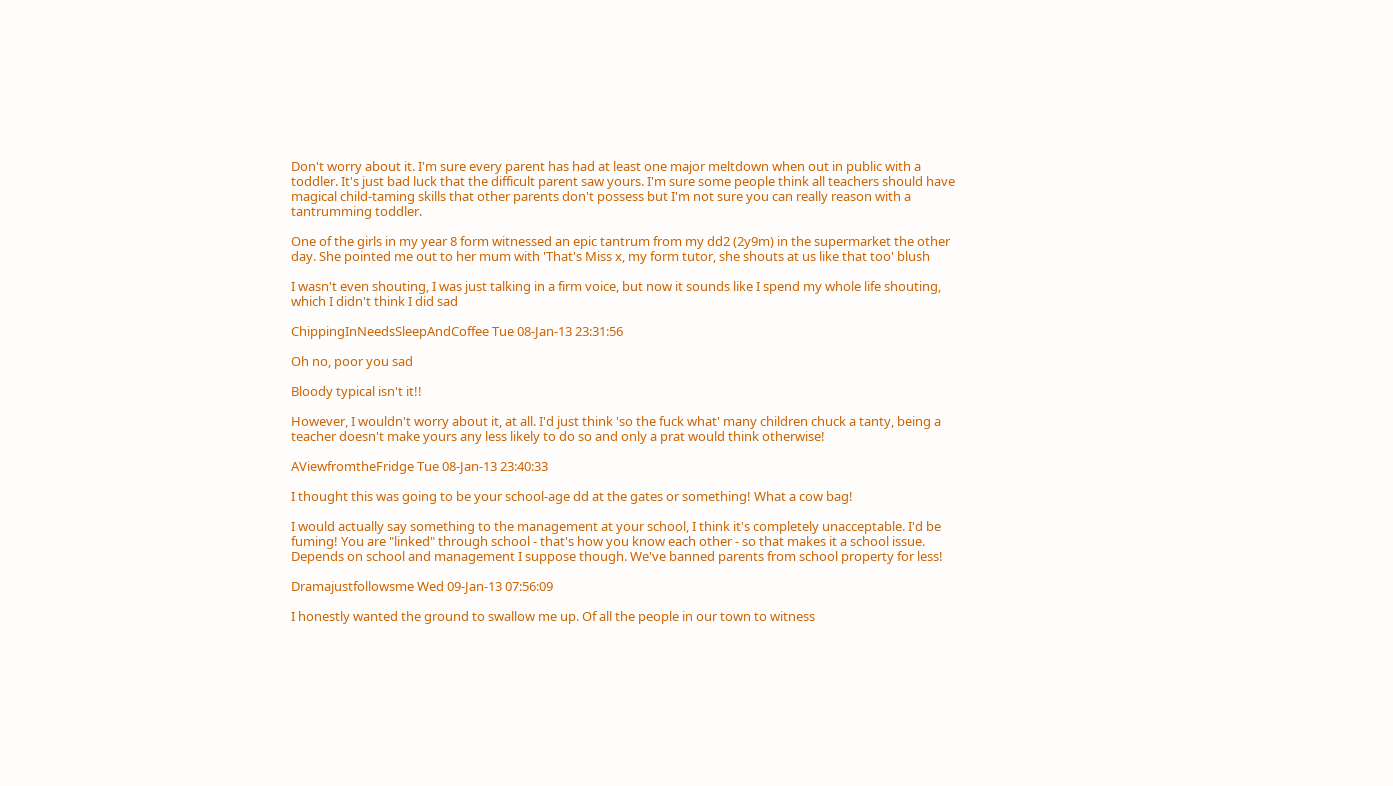Don't worry about it. I'm sure every parent has had at least one major meltdown when out in public with a toddler. It's just bad luck that the difficult parent saw yours. I'm sure some people think all teachers should have magical child-taming skills that other parents don't possess but I'm not sure you can really reason with a tantrumming toddler.

One of the girls in my year 8 form witnessed an epic tantrum from my dd2 (2y9m) in the supermarket the other day. She pointed me out to her mum with 'That's Miss x, my form tutor, she shouts at us like that too' blush

I wasn't even shouting, I was just talking in a firm voice, but now it sounds like I spend my whole life shouting, which I didn't think I did sad

ChippingInNeedsSleepAndCoffee Tue 08-Jan-13 23:31:56

Oh no, poor you sad

Bloody typical isn't it!!

However, I wouldn't worry about it, at all. I'd just think 'so the fuck what' many children chuck a tanty, being a teacher doesn't make yours any less likely to do so and only a prat would think otherwise!

AViewfromtheFridge Tue 08-Jan-13 23:40:33

I thought this was going to be your school-age dd at the gates or something! What a cow bag!

I would actually say something to the management at your school, I think it's completely unacceptable. I'd be fuming! You are "linked" through school - that's how you know each other - so that makes it a school issue. Depends on school and management I suppose though. We've banned parents from school property for less!

Dramajustfollowsme Wed 09-Jan-13 07:56:09

I honestly wanted the ground to swallow me up. Of all the people in our town to witness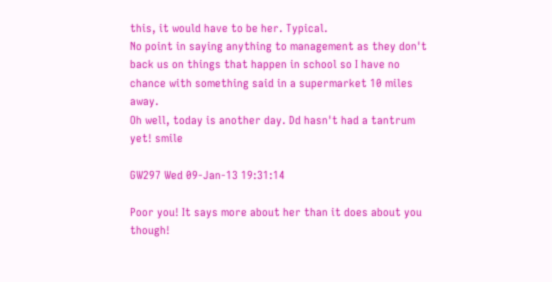this, it would have to be her. Typical.
No point in saying anything to management as they don't back us on things that happen in school so I have no chance with something said in a supermarket 10 miles away.
Oh well, today is another day. Dd hasn't had a tantrum yet! smile

GW297 Wed 09-Jan-13 19:31:14

Poor you! It says more about her than it does about you though!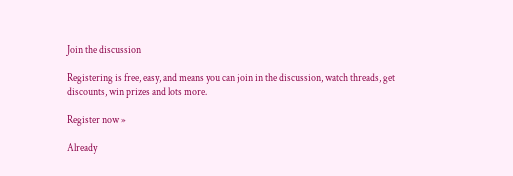Join the discussion

Registering is free, easy, and means you can join in the discussion, watch threads, get discounts, win prizes and lots more.

Register now »

Already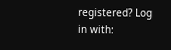registered? Log in with: